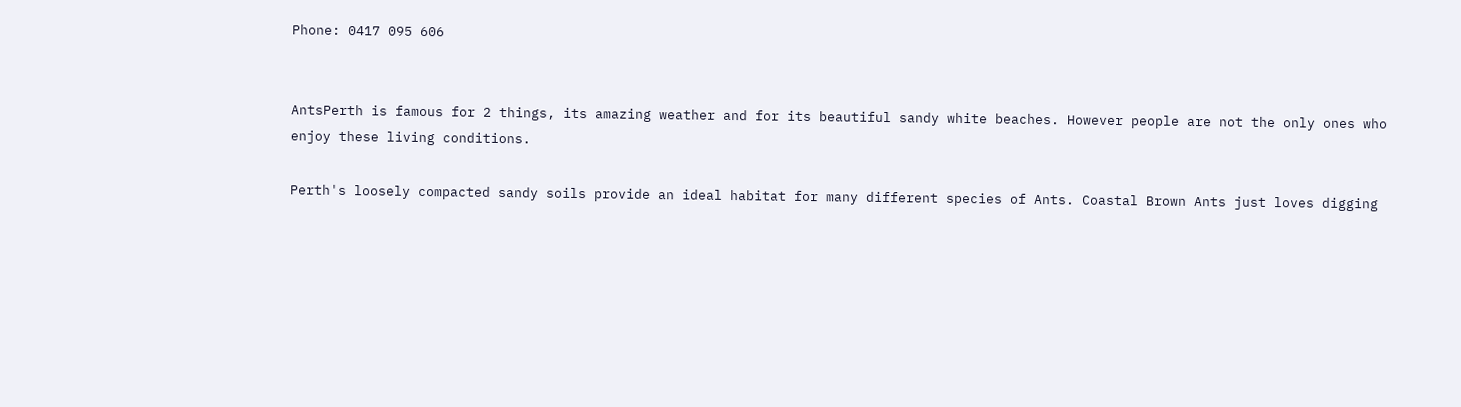Phone: 0417 095 606


AntsPerth is famous for 2 things, its amazing weather and for its beautiful sandy white beaches. However people are not the only ones who enjoy these living conditions.

Perth's loosely compacted sandy soils provide an ideal habitat for many different species of Ants. Coastal Brown Ants just loves digging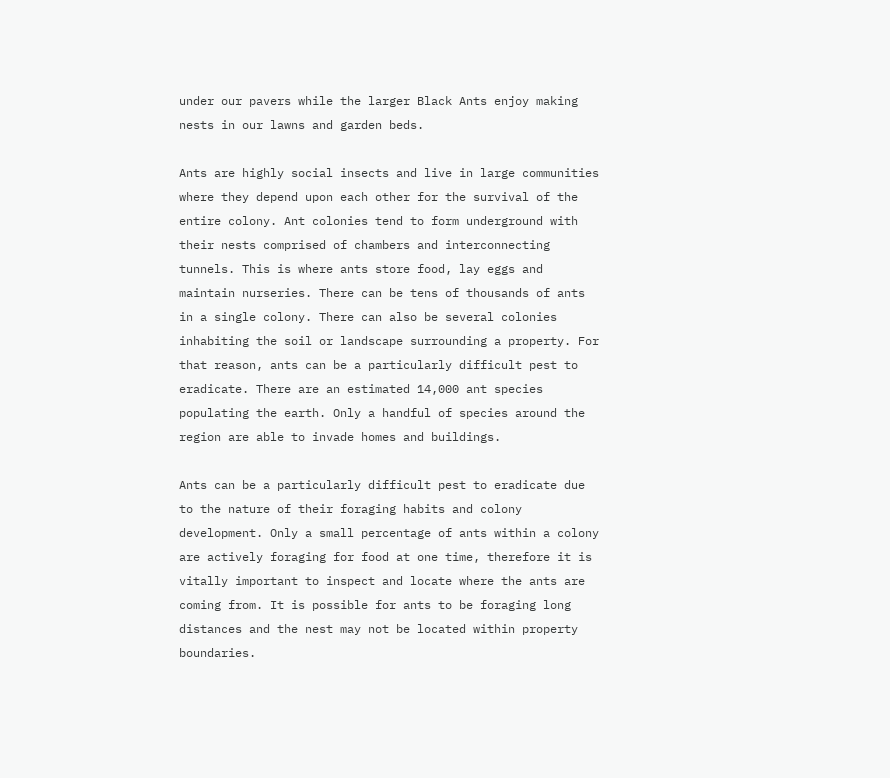under our pavers while the larger Black Ants enjoy making nests in our lawns and garden beds.

Ants are highly social insects and live in large communities where they depend upon each other for the survival of the entire colony. Ant colonies tend to form underground with their nests comprised of chambers and interconnecting tunnels. This is where ants store food, lay eggs and maintain nurseries. There can be tens of thousands of ants in a single colony. There can also be several colonies inhabiting the soil or landscape surrounding a property. For that reason, ants can be a particularly difficult pest to eradicate. There are an estimated 14,000 ant species populating the earth. Only a handful of species around the region are able to invade homes and buildings.

Ants can be a particularly difficult pest to eradicate due to the nature of their foraging habits and colony development. Only a small percentage of ants within a colony are actively foraging for food at one time, therefore it is vitally important to inspect and locate where the ants are coming from. It is possible for ants to be foraging long distances and the nest may not be located within property boundaries.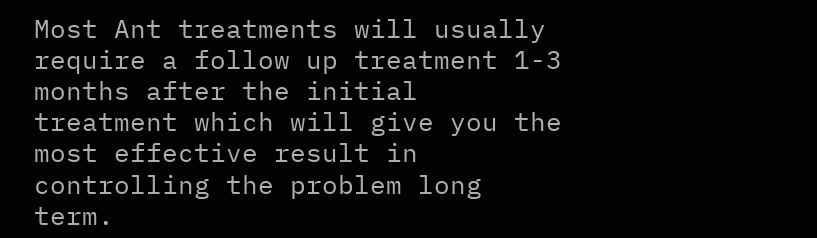Most Ant treatments will usually require a follow up treatment 1-3 months after the initial treatment which will give you the most effective result in controlling the problem long term.